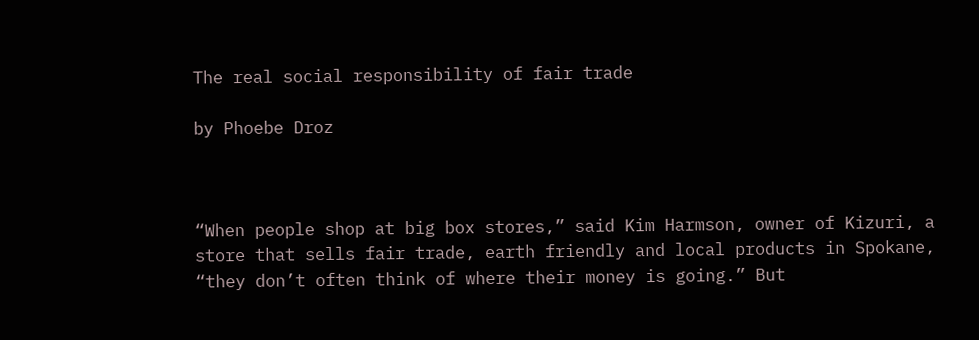The real social responsibility of fair trade

by Phoebe Droz



“When people shop at big box stores,” said Kim Harmson, owner of Kizuri, a store that sells fair trade, earth friendly and local products in Spokane, “they don’t often think of where their money is going.” But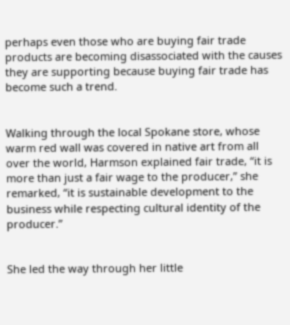perhaps even those who are buying fair trade products are becoming disassociated with the causes they are supporting because buying fair trade has become such a trend.


Walking through the local Spokane store, whose warm red wall was covered in native art from all over the world, Harmson explained fair trade, “it is more than just a fair wage to the producer,” she remarked, “it is sustainable development to the business while respecting cultural identity of the producer.”


She led the way through her little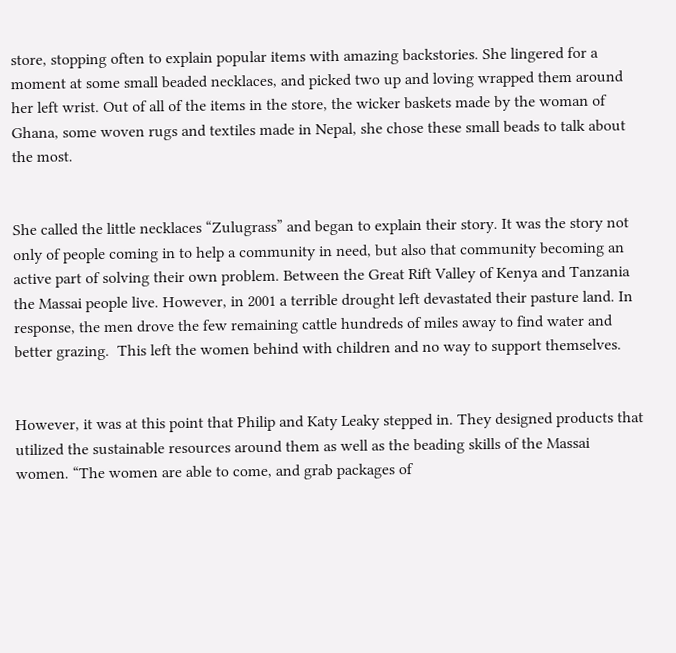store, stopping often to explain popular items with amazing backstories. She lingered for a moment at some small beaded necklaces, and picked two up and loving wrapped them around her left wrist. Out of all of the items in the store, the wicker baskets made by the woman of Ghana, some woven rugs and textiles made in Nepal, she chose these small beads to talk about the most.


She called the little necklaces “Zulugrass” and began to explain their story. It was the story not only of people coming in to help a community in need, but also that community becoming an active part of solving their own problem. Between the Great Rift Valley of Kenya and Tanzania the Massai people live. However, in 2001 a terrible drought left devastated their pasture land. In response, the men drove the few remaining cattle hundreds of miles away to find water and better grazing.  This left the women behind with children and no way to support themselves.


However, it was at this point that Philip and Katy Leaky stepped in. They designed products that utilized the sustainable resources around them as well as the beading skills of the Massai women. “The women are able to come, and grab packages of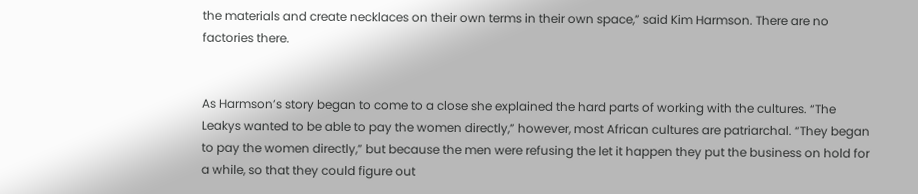the materials and create necklaces on their own terms in their own space,” said Kim Harmson. There are no factories there.


As Harmson’s story began to come to a close she explained the hard parts of working with the cultures. “The Leakys wanted to be able to pay the women directly,” however, most African cultures are patriarchal. “They began to pay the women directly,” but because the men were refusing the let it happen they put the business on hold for a while, so that they could figure out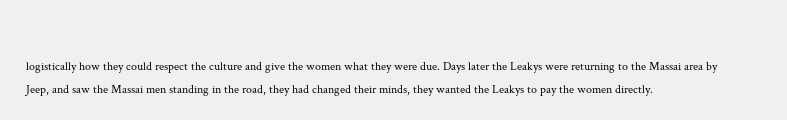logistically how they could respect the culture and give the women what they were due. Days later the Leakys were returning to the Massai area by Jeep, and saw the Massai men standing in the road, they had changed their minds, they wanted the Leakys to pay the women directly.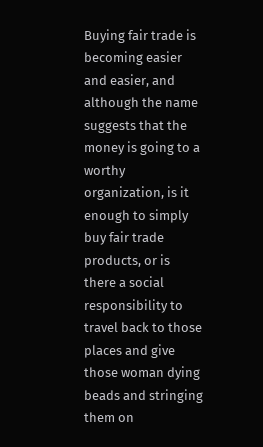Buying fair trade is becoming easier and easier, and although the name suggests that the money is going to a worthy organization, is it enough to simply buy fair trade products, or is there a social responsibility to travel back to those places and give those woman dying beads and stringing them on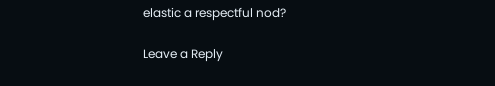elastic a respectful nod?

Leave a Reply